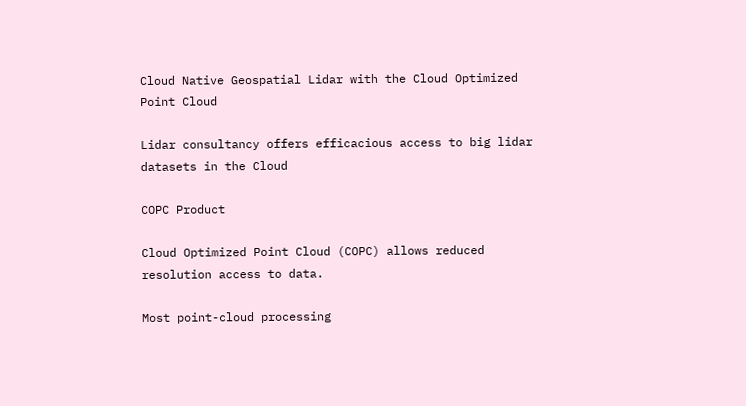Cloud Native Geospatial Lidar with the Cloud Optimized Point Cloud

Lidar consultancy offers efficacious access to big lidar datasets in the Cloud

COPC Product

Cloud Optimized Point Cloud (COPC) allows reduced resolution access to data.

Most point-cloud processing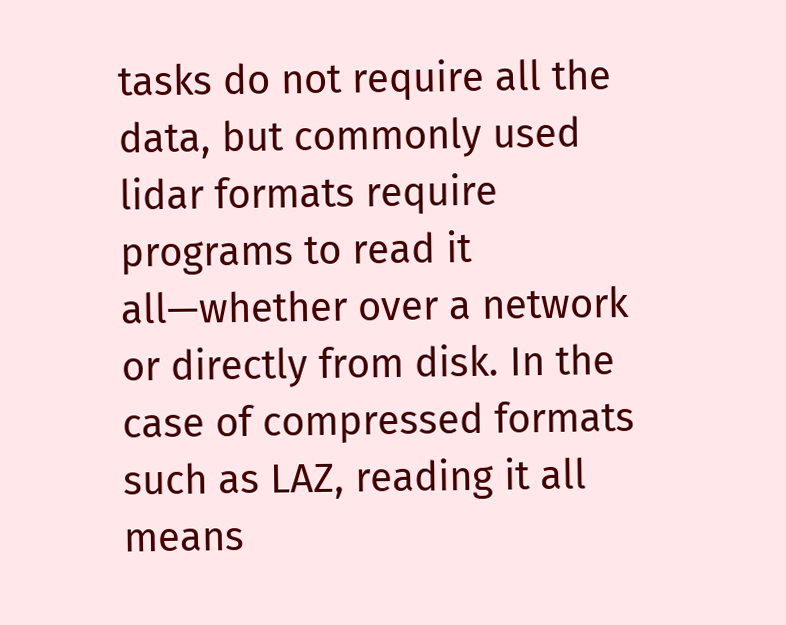tasks do not require all the data, but commonly used lidar formats require programs to read it all—whether over a network or directly from disk. In the case of compressed formats such as LAZ, reading it all means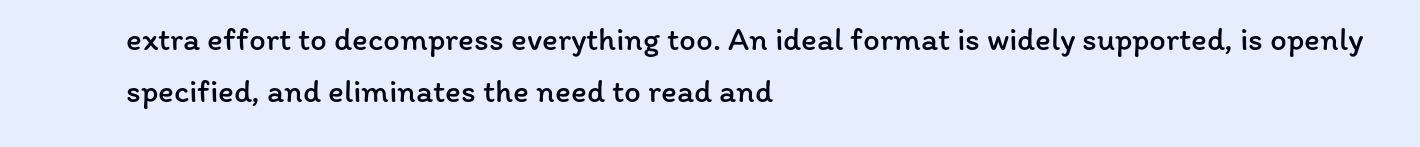extra effort to decompress everything too. An ideal format is widely supported, is openly specified, and eliminates the need to read and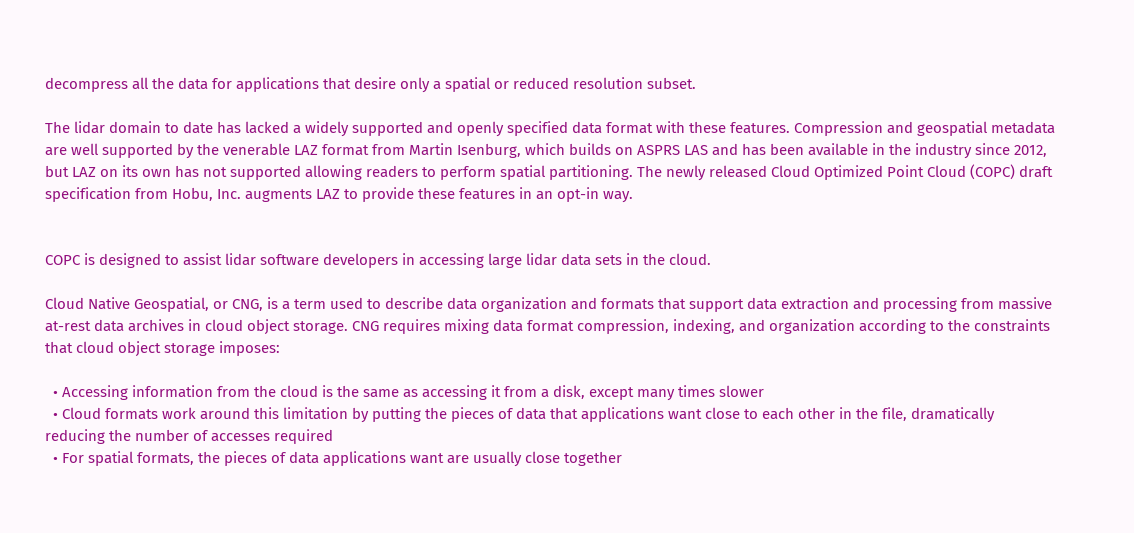decompress all the data for applications that desire only a spatial or reduced resolution subset.

The lidar domain to date has lacked a widely supported and openly specified data format with these features. Compression and geospatial metadata are well supported by the venerable LAZ format from Martin Isenburg, which builds on ASPRS LAS and has been available in the industry since 2012, but LAZ on its own has not supported allowing readers to perform spatial partitioning. The newly released Cloud Optimized Point Cloud (COPC) draft specification from Hobu, Inc. augments LAZ to provide these features in an opt-in way.


COPC is designed to assist lidar software developers in accessing large lidar data sets in the cloud.

Cloud Native Geospatial, or CNG, is a term used to describe data organization and formats that support data extraction and processing from massive at-rest data archives in cloud object storage. CNG requires mixing data format compression, indexing, and organization according to the constraints that cloud object storage imposes:

  • Accessing information from the cloud is the same as accessing it from a disk, except many times slower
  • Cloud formats work around this limitation by putting the pieces of data that applications want close to each other in the file, dramatically reducing the number of accesses required
  • For spatial formats, the pieces of data applications want are usually close together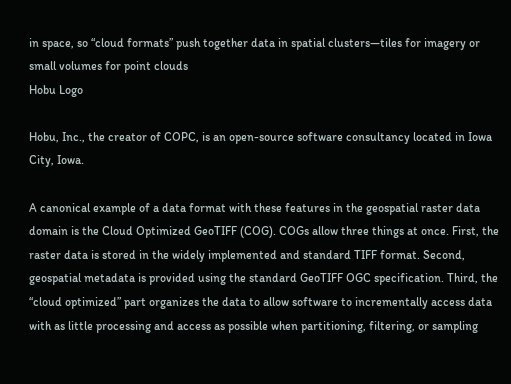in space, so “cloud formats” push together data in spatial clusters—tiles for imagery or small volumes for point clouds
Hobu Logo

Hobu, Inc., the creator of COPC, is an open-source software consultancy located in Iowa City, Iowa.

A canonical example of a data format with these features in the geospatial raster data domain is the Cloud Optimized GeoTIFF (COG). COGs allow three things at once. First, the raster data is stored in the widely implemented and standard TIFF format. Second, geospatial metadata is provided using the standard GeoTIFF OGC specification. Third, the “cloud optimized” part organizes the data to allow software to incrementally access data with as little processing and access as possible when partitioning, filtering, or sampling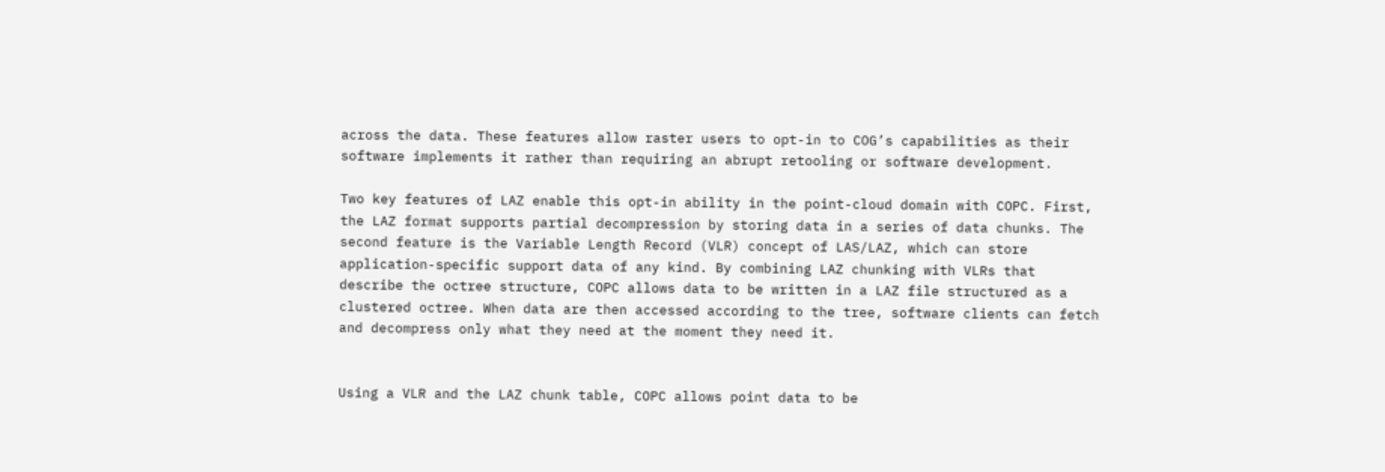across the data. These features allow raster users to opt-in to COG’s capabilities as their software implements it rather than requiring an abrupt retooling or software development.

Two key features of LAZ enable this opt-in ability in the point-cloud domain with COPC. First, the LAZ format supports partial decompression by storing data in a series of data chunks. The second feature is the Variable Length Record (VLR) concept of LAS/LAZ, which can store application-specific support data of any kind. By combining LAZ chunking with VLRs that describe the octree structure, COPC allows data to be written in a LAZ file structured as a clustered octree. When data are then accessed according to the tree, software clients can fetch and decompress only what they need at the moment they need it.


Using a VLR and the LAZ chunk table, COPC allows point data to be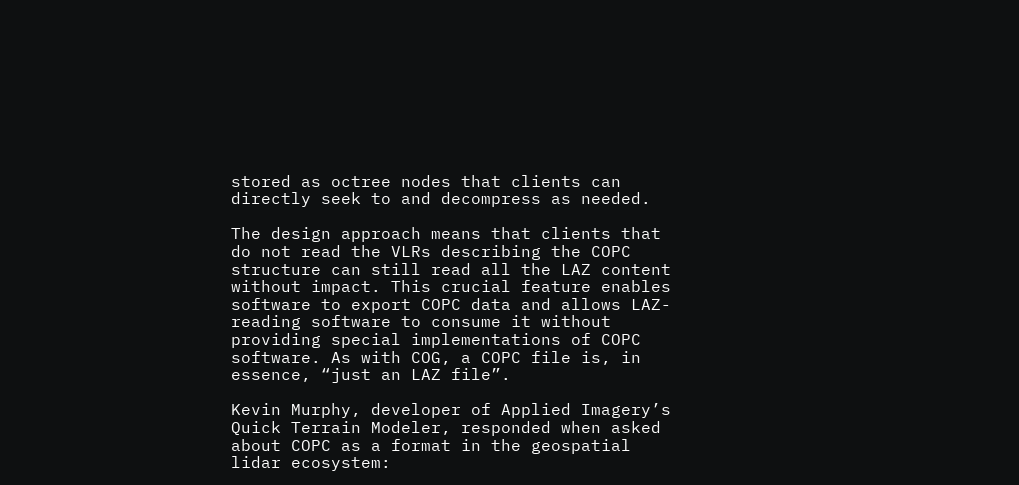stored as octree nodes that clients can directly seek to and decompress as needed.

The design approach means that clients that do not read the VLRs describing the COPC structure can still read all the LAZ content without impact. This crucial feature enables software to export COPC data and allows LAZ-reading software to consume it without providing special implementations of COPC software. As with COG, a COPC file is, in essence, “just an LAZ file”.

Kevin Murphy, developer of Applied Imagery’s Quick Terrain Modeler, responded when asked about COPC as a format in the geospatial lidar ecosystem: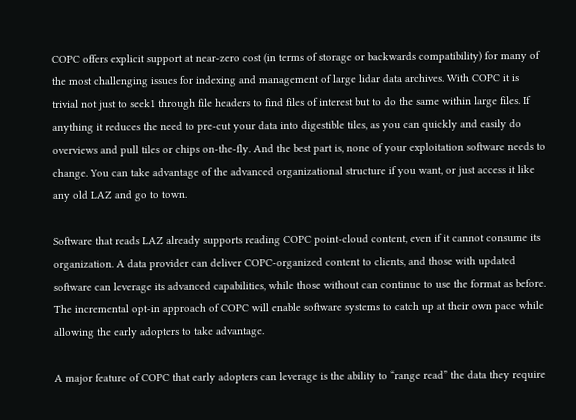COPC offers explicit support at near-zero cost (in terms of storage or backwards compatibility) for many of the most challenging issues for indexing and management of large lidar data archives. With COPC it is trivial not just to seek1 through file headers to find files of interest but to do the same within large files. If anything it reduces the need to pre-cut your data into digestible tiles, as you can quickly and easily do overviews and pull tiles or chips on-the-fly. And the best part is, none of your exploitation software needs to change. You can take advantage of the advanced organizational structure if you want, or just access it like any old LAZ and go to town.

Software that reads LAZ already supports reading COPC point-cloud content, even if it cannot consume its organization. A data provider can deliver COPC-organized content to clients, and those with updated software can leverage its advanced capabilities, while those without can continue to use the format as before. The incremental opt-in approach of COPC will enable software systems to catch up at their own pace while allowing the early adopters to take advantage.

A major feature of COPC that early adopters can leverage is the ability to “range read” the data they require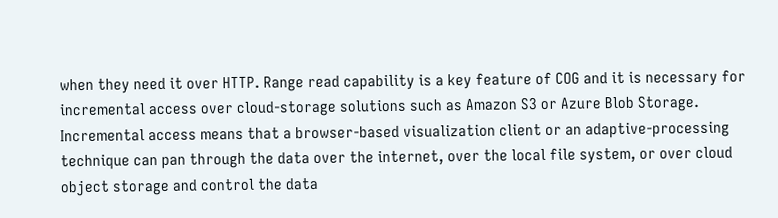when they need it over HTTP. Range read capability is a key feature of COG and it is necessary for incremental access over cloud-storage solutions such as Amazon S3 or Azure Blob Storage. Incremental access means that a browser-based visualization client or an adaptive-processing technique can pan through the data over the internet, over the local file system, or over cloud object storage and control the data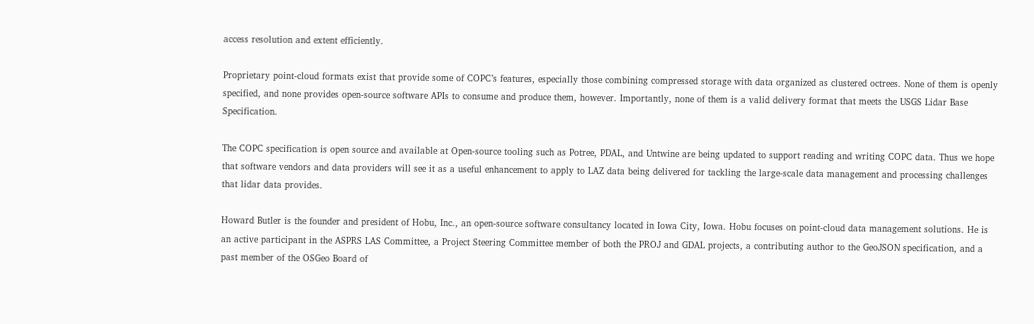access resolution and extent efficiently.

Proprietary point-cloud formats exist that provide some of COPC’s features, especially those combining compressed storage with data organized as clustered octrees. None of them is openly specified, and none provides open-source software APIs to consume and produce them, however. Importantly, none of them is a valid delivery format that meets the USGS Lidar Base Specification.

The COPC specification is open source and available at Open-source tooling such as Potree, PDAL, and Untwine are being updated to support reading and writing COPC data. Thus we hope that software vendors and data providers will see it as a useful enhancement to apply to LAZ data being delivered for tackling the large-scale data management and processing challenges that lidar data provides.

Howard Butler is the founder and president of Hobu, Inc., an open-source software consultancy located in Iowa City, Iowa. Hobu focuses on point-cloud data management solutions. He is an active participant in the ASPRS LAS Committee, a Project Steering Committee member of both the PROJ and GDAL projects, a contributing author to the GeoJSON specification, and a past member of the OSGeo Board of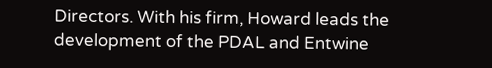Directors. With his firm, Howard leads the development of the PDAL and Entwine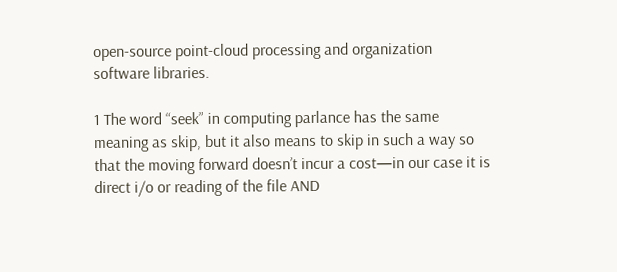open-source point-cloud processing and organization software libraries.

1 The word “seek” in computing parlance has the same meaning as skip, but it also means to skip in such a way so that the moving forward doesn’t incur a cost—in our case it is direct i/o or reading of the file AND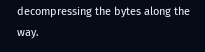decompressing the bytes along the way.